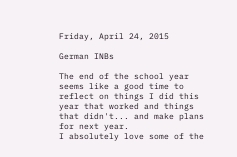Friday, April 24, 2015

German INBs

The end of the school year seems like a good time to reflect on things I did this year that worked and things that didn't... and make plans for next year.
I absolutely love some of the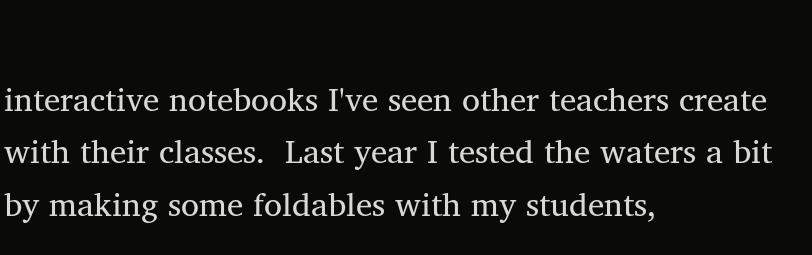interactive notebooks I've seen other teachers create with their classes.  Last year I tested the waters a bit by making some foldables with my students,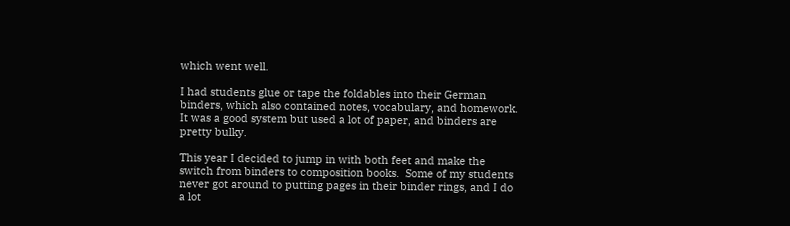which went well.

I had students glue or tape the foldables into their German binders, which also contained notes, vocabulary, and homework.  It was a good system but used a lot of paper, and binders are pretty bulky.

This year I decided to jump in with both feet and make the switch from binders to composition books.  Some of my students never got around to putting pages in their binder rings, and I do a lot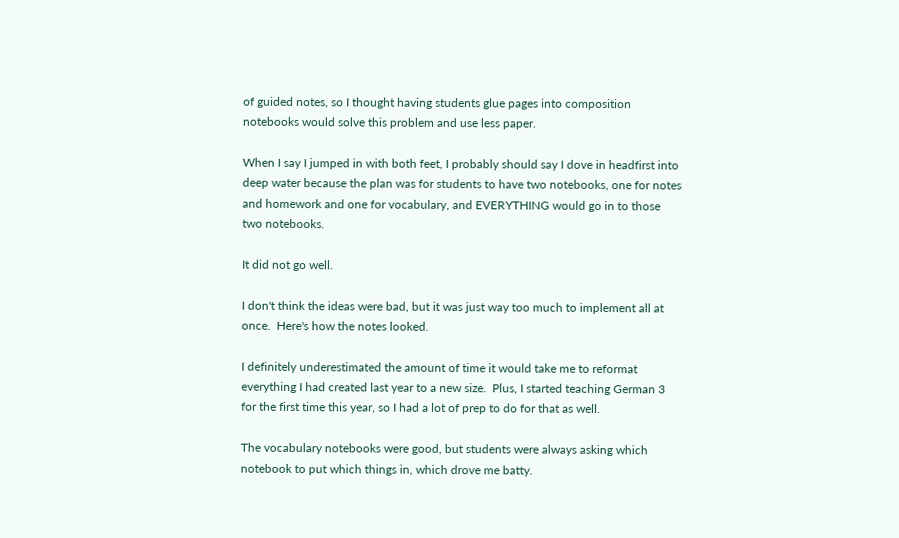of guided notes, so I thought having students glue pages into composition notebooks would solve this problem and use less paper.

When I say I jumped in with both feet, I probably should say I dove in headfirst into deep water because the plan was for students to have two notebooks, one for notes and homework and one for vocabulary, and EVERYTHING would go in to those two notebooks.

It did not go well.

I don't think the ideas were bad, but it was just way too much to implement all at once.  Here's how the notes looked.

I definitely underestimated the amount of time it would take me to reformat everything I had created last year to a new size.  Plus, I started teaching German 3 for the first time this year, so I had a lot of prep to do for that as well.

The vocabulary notebooks were good, but students were always asking which notebook to put which things in, which drove me batty.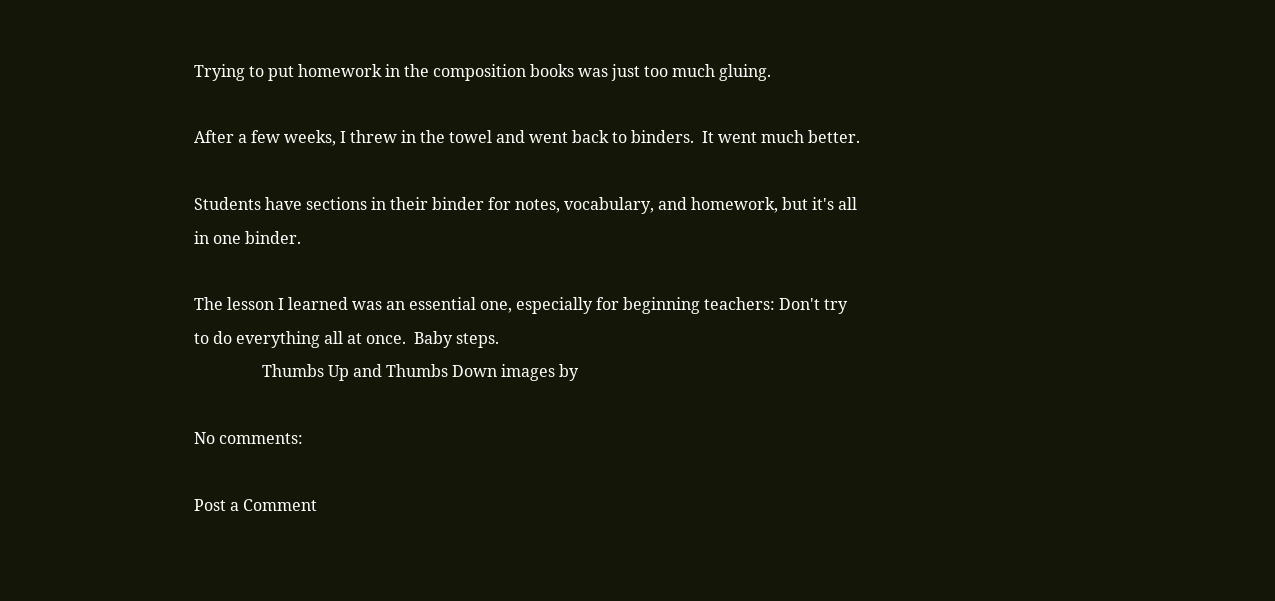Trying to put homework in the composition books was just too much gluing.

After a few weeks, I threw in the towel and went back to binders.  It went much better.

Students have sections in their binder for notes, vocabulary, and homework, but it's all in one binder.

The lesson I learned was an essential one, especially for beginning teachers: Don't try to do everything all at once.  Baby steps.
                 Thumbs Up and Thumbs Down images by

No comments:

Post a Comment